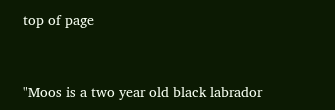top of page



"Moos is a two year old black labrador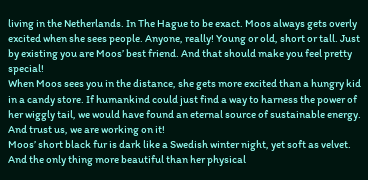living in the Netherlands. In The Hague to be exact. Moos always gets overly excited when she sees people. Anyone, really! Young or old, short or tall. Just by existing you are Moos’ best friend. And that should make you feel pretty special!
When Moos sees you in the distance, she gets more excited than a hungry kid in a candy store. If humankind could just find a way to harness the power of her wiggly tail, we would have found an eternal source of sustainable energy. And trust us, we are working on it!
Moos’ short black fur is dark like a Swedish winter night, yet soft as velvet. And the only thing more beautiful than her physical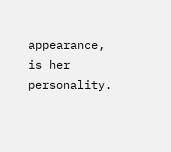appearance, is her personality.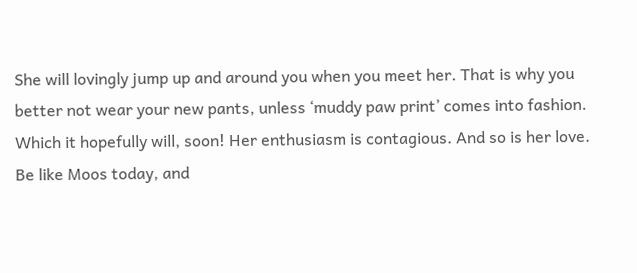She will lovingly jump up and around you when you meet her. That is why you better not wear your new pants, unless ‘muddy paw print’ comes into fashion. Which it hopefully will, soon! Her enthusiasm is contagious. And so is her love.
Be like Moos today, and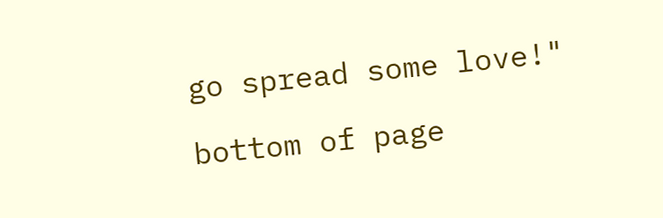go spread some love!"

bottom of page